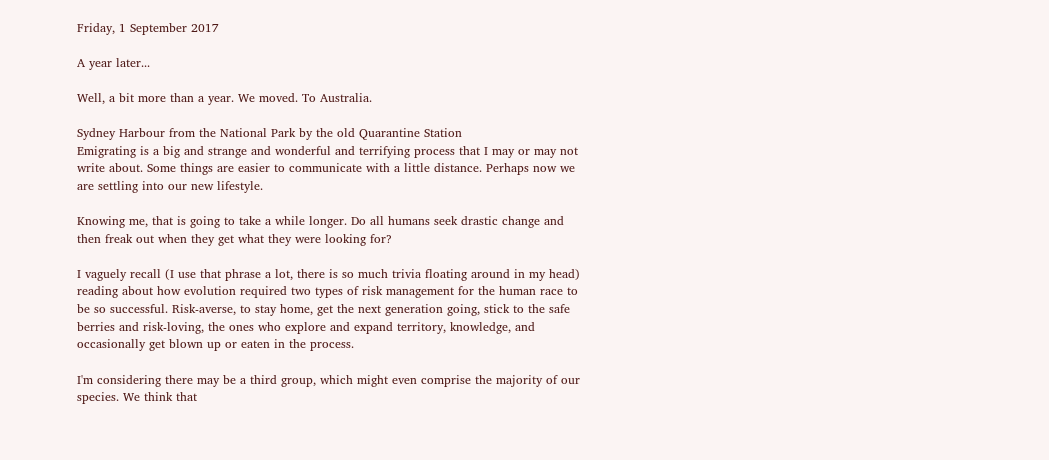Friday, 1 September 2017

A year later...

Well, a bit more than a year. We moved. To Australia.

Sydney Harbour from the National Park by the old Quarantine Station
Emigrating is a big and strange and wonderful and terrifying process that I may or may not write about. Some things are easier to communicate with a little distance. Perhaps now we are settling into our new lifestyle.

Knowing me, that is going to take a while longer. Do all humans seek drastic change and then freak out when they get what they were looking for?

I vaguely recall (I use that phrase a lot, there is so much trivia floating around in my head) reading about how evolution required two types of risk management for the human race to be so successful. Risk-averse, to stay home, get the next generation going, stick to the safe berries and risk-loving, the ones who explore and expand territory, knowledge, and occasionally get blown up or eaten in the process.

I'm considering there may be a third group, which might even comprise the majority of our species. We think that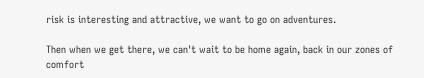risk is interesting and attractive, we want to go on adventures.

Then when we get there, we can't wait to be home again, back in our zones of comfort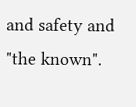and safety and "the known".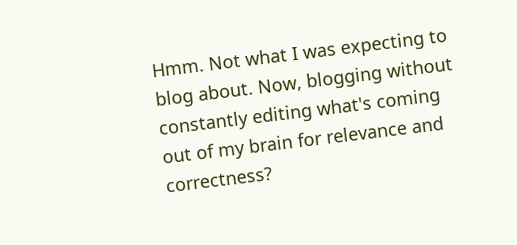Hmm. Not what I was expecting to blog about. Now, blogging without constantly editing what's coming out of my brain for relevance and correctness?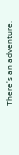There's an adventure.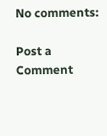No comments:

Post a Comment